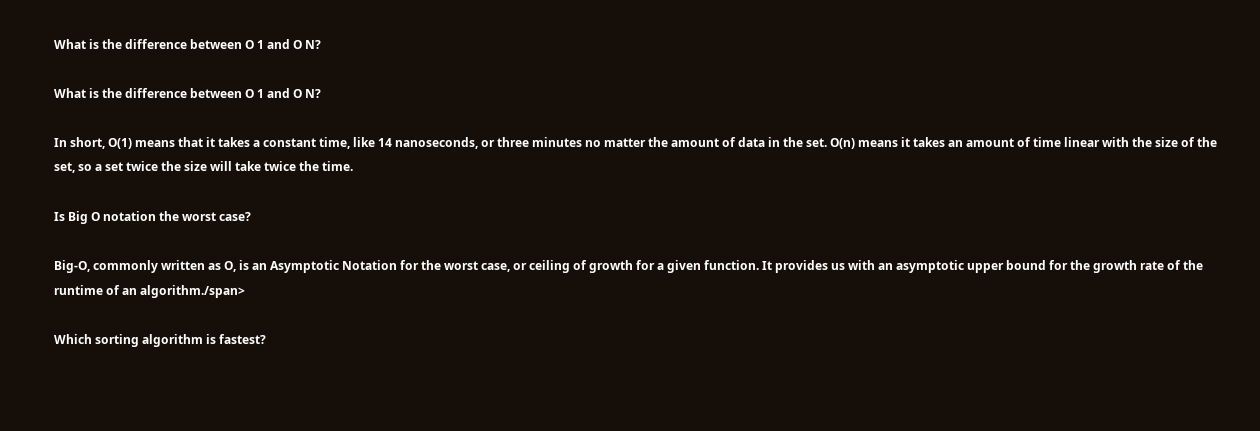What is the difference between O 1 and O N?

What is the difference between O 1 and O N?

In short, O(1) means that it takes a constant time, like 14 nanoseconds, or three minutes no matter the amount of data in the set. O(n) means it takes an amount of time linear with the size of the set, so a set twice the size will take twice the time.

Is Big O notation the worst case?

Big-O, commonly written as O, is an Asymptotic Notation for the worst case, or ceiling of growth for a given function. It provides us with an asymptotic upper bound for the growth rate of the runtime of an algorithm./span>

Which sorting algorithm is fastest?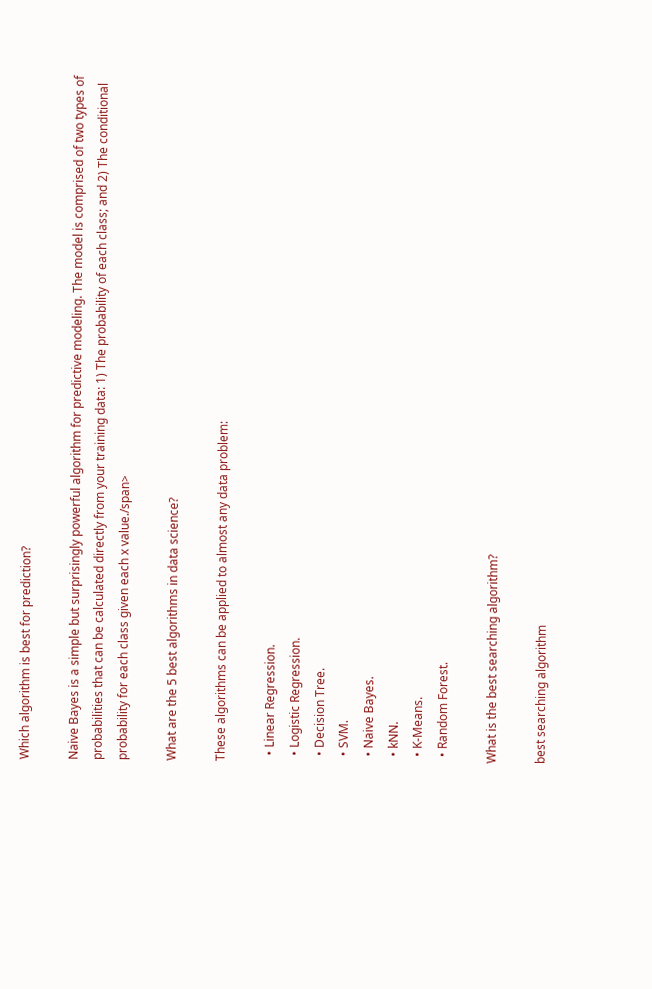Which algorithm is best for prediction?

Naive Bayes is a simple but surprisingly powerful algorithm for predictive modeling. The model is comprised of two types of probabilities that can be calculated directly from your training data: 1) The probability of each class; and 2) The conditional probability for each class given each x value./span>

What are the 5 best algorithms in data science?

These algorithms can be applied to almost any data problem:

  • Linear Regression.
  • Logistic Regression.
  • Decision Tree.
  • SVM.
  • Naive Bayes.
  • kNN.
  • K-Means.
  • Random Forest.

What is the best searching algorithm?

best searching algorithm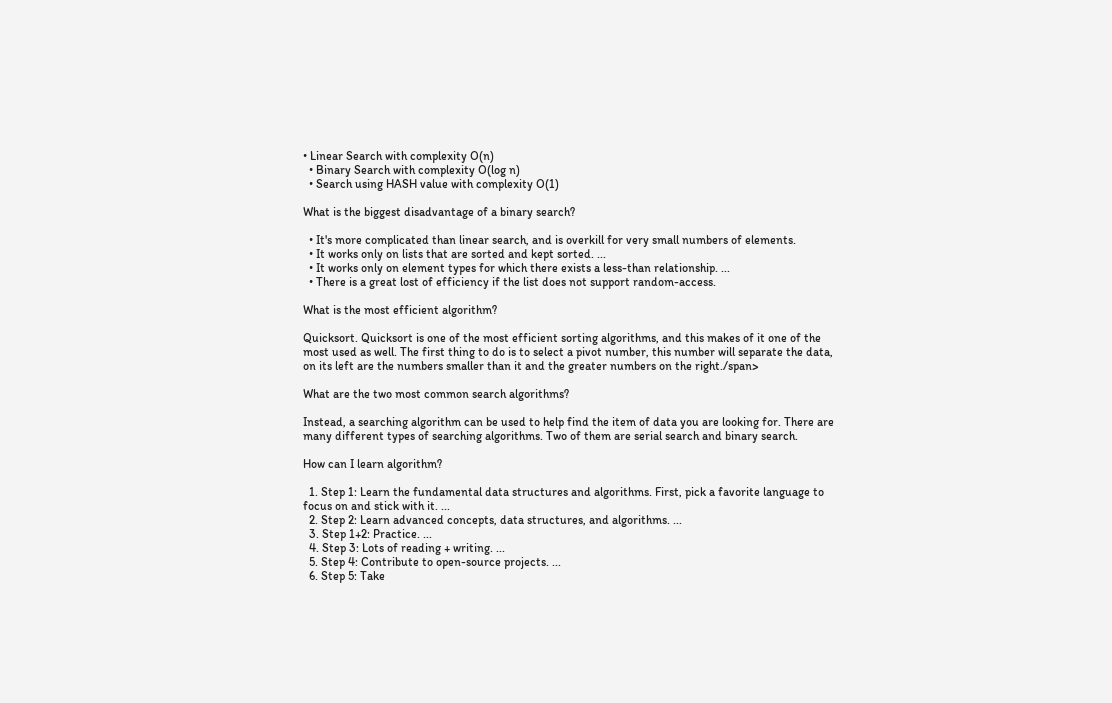• Linear Search with complexity O(n)
  • Binary Search with complexity O(log n)
  • Search using HASH value with complexity O(1)

What is the biggest disadvantage of a binary search?

  • It's more complicated than linear search, and is overkill for very small numbers of elements.
  • It works only on lists that are sorted and kept sorted. ...
  • It works only on element types for which there exists a less-than relationship. ...
  • There is a great lost of efficiency if the list does not support random-access.

What is the most efficient algorithm?

Quicksort. Quicksort is one of the most efficient sorting algorithms, and this makes of it one of the most used as well. The first thing to do is to select a pivot number, this number will separate the data, on its left are the numbers smaller than it and the greater numbers on the right./span>

What are the two most common search algorithms?

Instead, a searching algorithm can be used to help find the item of data you are looking for. There are many different types of searching algorithms. Two of them are serial search and binary search.

How can I learn algorithm?

  1. Step 1: Learn the fundamental data structures and algorithms. First, pick a favorite language to focus on and stick with it. ...
  2. Step 2: Learn advanced concepts, data structures, and algorithms. ...
  3. Step 1+2: Practice. ...
  4. Step 3: Lots of reading + writing. ...
  5. Step 4: Contribute to open-source projects. ...
  6. Step 5: Take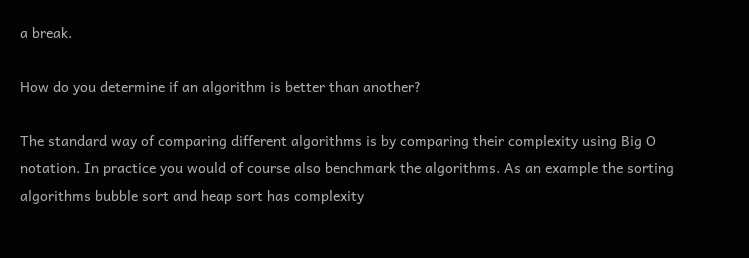a break.

How do you determine if an algorithm is better than another?

The standard way of comparing different algorithms is by comparing their complexity using Big O notation. In practice you would of course also benchmark the algorithms. As an example the sorting algorithms bubble sort and heap sort has complexity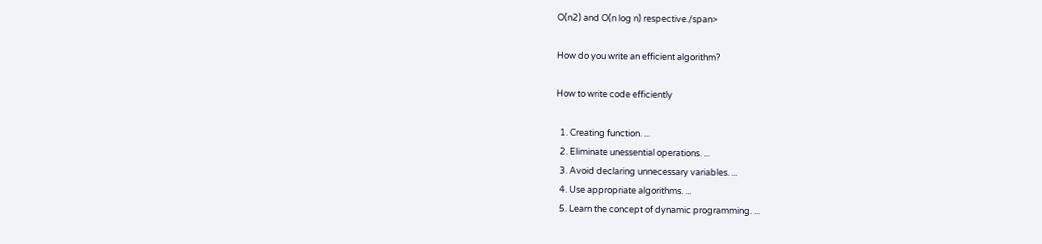O(n2) and O(n log n) respective./span>

How do you write an efficient algorithm?

How to write code efficiently

  1. Creating function. ...
  2. Eliminate unessential operations. ...
  3. Avoid declaring unnecessary variables. ...
  4. Use appropriate algorithms. ...
  5. Learn the concept of dynamic programming. ...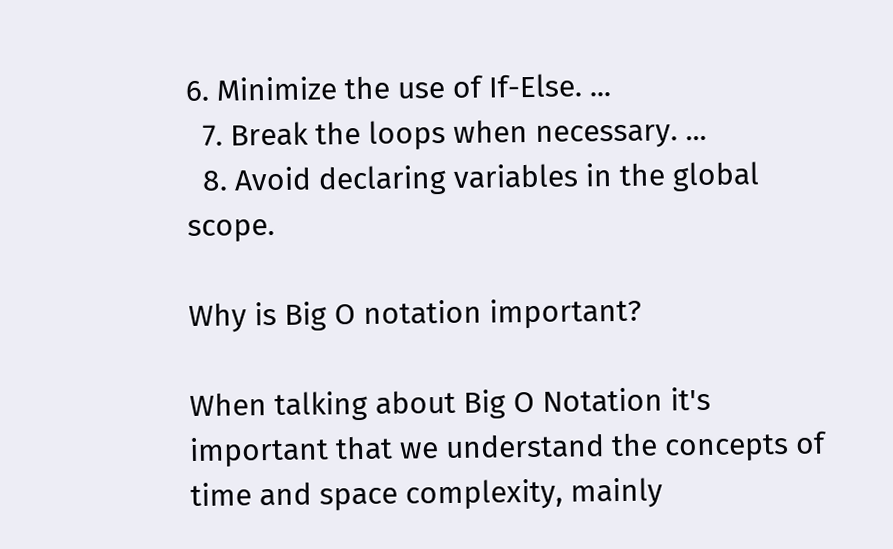6. Minimize the use of If-Else. ...
  7. Break the loops when necessary. ...
  8. Avoid declaring variables in the global scope.

Why is Big O notation important?

When talking about Big O Notation it's important that we understand the concepts of time and space complexity, mainly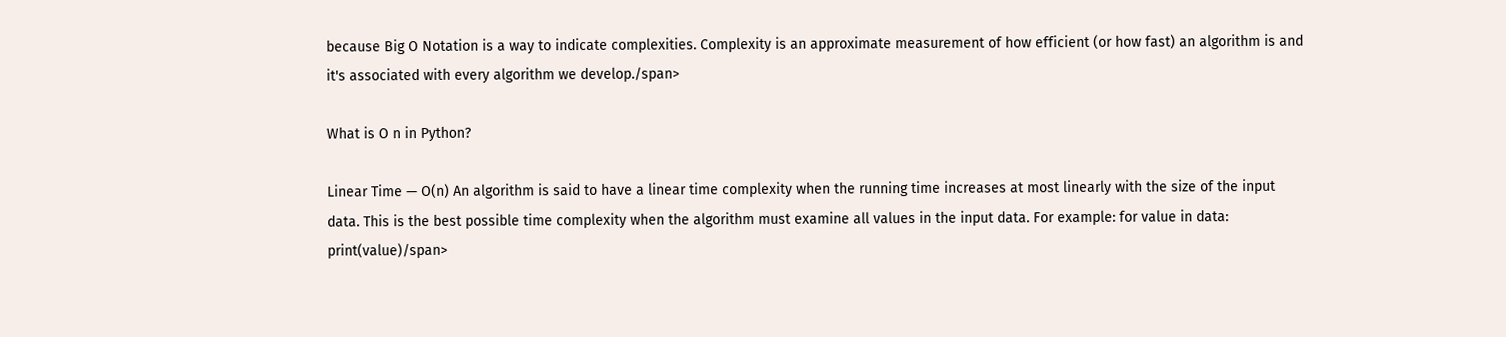because Big O Notation is a way to indicate complexities. Complexity is an approximate measurement of how efficient (or how fast) an algorithm is and it's associated with every algorithm we develop./span>

What is O n in Python?

Linear Time — O(n) An algorithm is said to have a linear time complexity when the running time increases at most linearly with the size of the input data. This is the best possible time complexity when the algorithm must examine all values in the input data. For example: for value in data: print(value)/span>